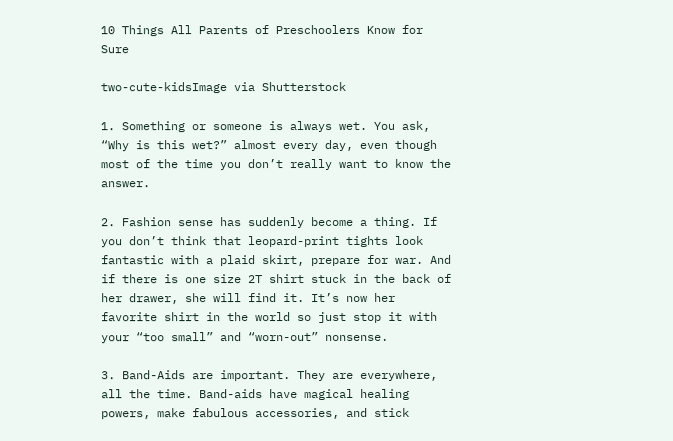10 Things All Parents of Preschoolers Know for Sure

two-cute-kidsImage via Shutterstock

1. Something or someone is always wet. You ask, “Why is this wet?” almost every day, even though most of the time you don’t really want to know the answer.

2. Fashion sense has suddenly become a thing. If you don’t think that leopard-print tights look fantastic with a plaid skirt, prepare for war. And if there is one size 2T shirt stuck in the back of her drawer, she will find it. It’s now her favorite shirt in the world so just stop it with your “too small” and “worn-out” nonsense.

3. Band-Aids are important. They are everywhere, all the time. Band-aids have magical healing powers, make fabulous accessories, and stick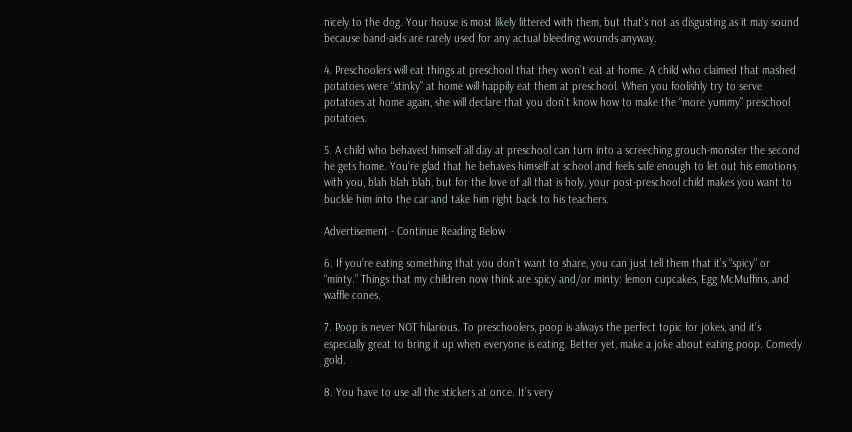nicely to the dog. Your house is most likely littered with them, but that’s not as disgusting as it may sound because band-aids are rarely used for any actual bleeding wounds anyway.

4. Preschoolers will eat things at preschool that they won’t eat at home. A child who claimed that mashed potatoes were “stinky” at home will happily eat them at preschool. When you foolishly try to serve potatoes at home again, she will declare that you don’t know how to make the “more yummy” preschool potatoes.

5. A child who behaved himself all day at preschool can turn into a screeching grouch-monster the second he gets home. You’re glad that he behaves himself at school and feels safe enough to let out his emotions with you, blah blah blah, but for the love of all that is holy, your post-preschool child makes you want to buckle him into the car and take him right back to his teachers.

Advertisement - Continue Reading Below

6. If you’re eating something that you don’t want to share, you can just tell them that it’s “spicy” or “minty.” Things that my children now think are spicy and/or minty: lemon cupcakes, Egg McMuffins, and waffle cones.

7. Poop is never NOT hilarious. To preschoolers, poop is always the perfect topic for jokes, and it’s especially great to bring it up when everyone is eating. Better yet, make a joke about eating poop. Comedy gold.

8. You have to use all the stickers at once. It’s very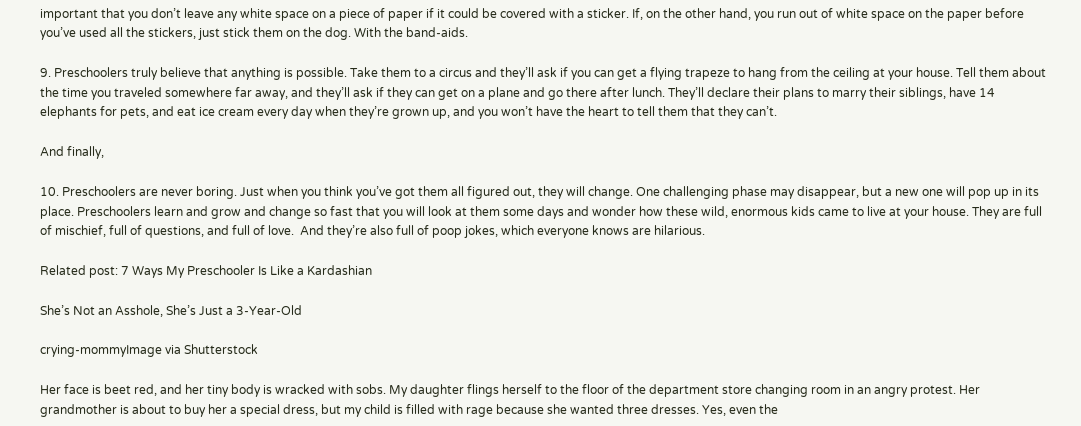important that you don’t leave any white space on a piece of paper if it could be covered with a sticker. If, on the other hand, you run out of white space on the paper before you’ve used all the stickers, just stick them on the dog. With the band-aids.

9. Preschoolers truly believe that anything is possible. Take them to a circus and they’ll ask if you can get a flying trapeze to hang from the ceiling at your house. Tell them about the time you traveled somewhere far away, and they’ll ask if they can get on a plane and go there after lunch. They’ll declare their plans to marry their siblings, have 14 elephants for pets, and eat ice cream every day when they’re grown up, and you won’t have the heart to tell them that they can’t.

And finally,

10. Preschoolers are never boring. Just when you think you’ve got them all figured out, they will change. One challenging phase may disappear, but a new one will pop up in its place. Preschoolers learn and grow and change so fast that you will look at them some days and wonder how these wild, enormous kids came to live at your house. They are full of mischief, full of questions, and full of love.  And they’re also full of poop jokes, which everyone knows are hilarious.

Related post: 7 Ways My Preschooler Is Like a Kardashian

She’s Not an Asshole, She’s Just a 3-Year-Old

crying-mommyImage via Shutterstock

Her face is beet red, and her tiny body is wracked with sobs. My daughter flings herself to the floor of the department store changing room in an angry protest. Her grandmother is about to buy her a special dress, but my child is filled with rage because she wanted three dresses. Yes, even the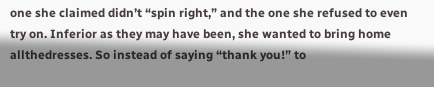one she claimed didn’t “spin right,” and the one she refused to even try on. Inferior as they may have been, she wanted to bring home allthedresses. So instead of saying “thank you!” to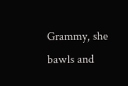Grammy, she bawls and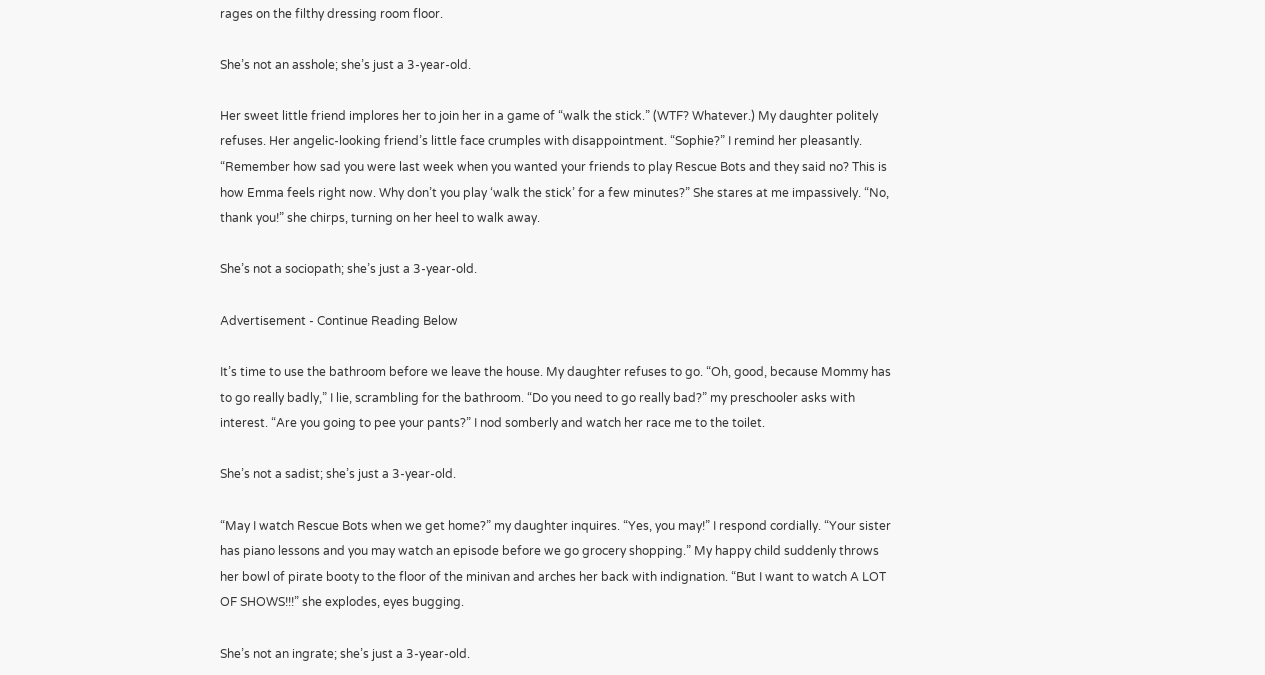rages on the filthy dressing room floor.

She’s not an asshole; she’s just a 3-year-old.

Her sweet little friend implores her to join her in a game of “walk the stick.” (WTF? Whatever.) My daughter politely refuses. Her angelic-looking friend’s little face crumples with disappointment. “Sophie?” I remind her pleasantly. “Remember how sad you were last week when you wanted your friends to play Rescue Bots and they said no? This is how Emma feels right now. Why don’t you play ‘walk the stick’ for a few minutes?” She stares at me impassively. “No, thank you!” she chirps, turning on her heel to walk away.

She’s not a sociopath; she’s just a 3-year-old.

Advertisement - Continue Reading Below

It’s time to use the bathroom before we leave the house. My daughter refuses to go. “Oh, good, because Mommy has to go really badly,” I lie, scrambling for the bathroom. “Do you need to go really bad?” my preschooler asks with interest. “Are you going to pee your pants?” I nod somberly and watch her race me to the toilet.

She’s not a sadist; she’s just a 3-year-old.

“May I watch Rescue Bots when we get home?” my daughter inquires. “Yes, you may!” I respond cordially. “Your sister has piano lessons and you may watch an episode before we go grocery shopping.” My happy child suddenly throws her bowl of pirate booty to the floor of the minivan and arches her back with indignation. “But I want to watch A LOT OF SHOWS!!!” she explodes, eyes bugging.

She’s not an ingrate; she’s just a 3-year-old.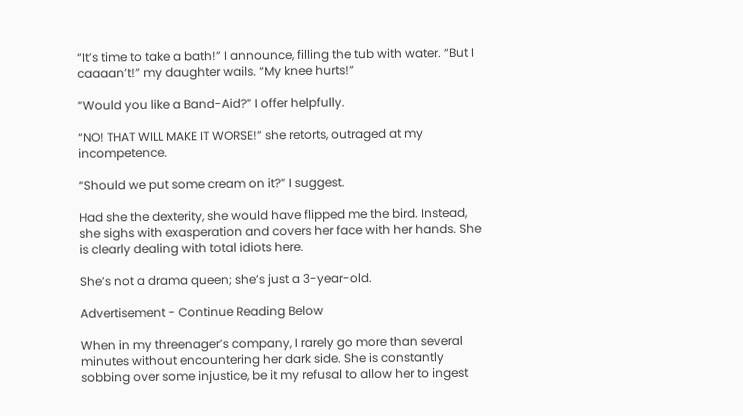“It’s time to take a bath!” I announce, filling the tub with water. “But I caaaan’t!” my daughter wails. “My knee hurts!”

“Would you like a Band-Aid?” I offer helpfully.

“NO! THAT WILL MAKE IT WORSE!” she retorts, outraged at my incompetence.

“Should we put some cream on it?” I suggest.

Had she the dexterity, she would have flipped me the bird. Instead, she sighs with exasperation and covers her face with her hands. She is clearly dealing with total idiots here.

She’s not a drama queen; she’s just a 3-year-old.

Advertisement - Continue Reading Below

When in my threenager’s company, I rarely go more than several minutes without encountering her dark side. She is constantly sobbing over some injustice, be it my refusal to allow her to ingest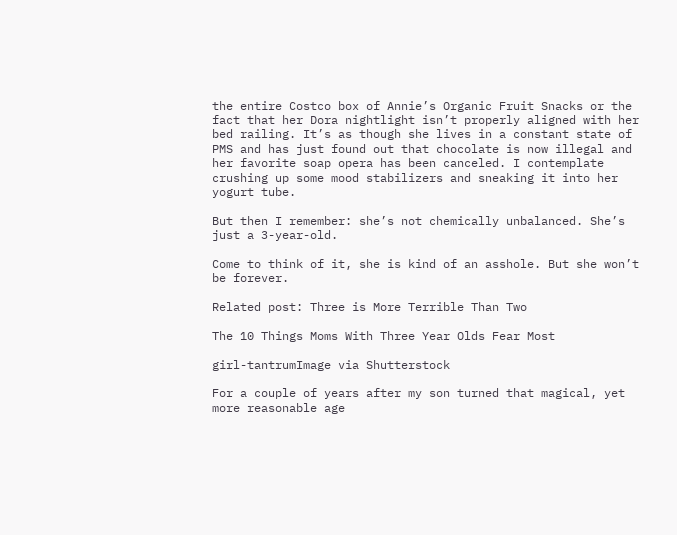the entire Costco box of Annie’s Organic Fruit Snacks or the fact that her Dora nightlight isn’t properly aligned with her bed railing. It’s as though she lives in a constant state of PMS and has just found out that chocolate is now illegal and her favorite soap opera has been canceled. I contemplate crushing up some mood stabilizers and sneaking it into her yogurt tube.

But then I remember: she’s not chemically unbalanced. She’s just a 3-year-old.

Come to think of it, she is kind of an asshole. But she won’t be forever.

Related post: Three is More Terrible Than Two

The 10 Things Moms With Three Year Olds Fear Most

girl-tantrumImage via Shutterstock

For a couple of years after my son turned that magical, yet more reasonable age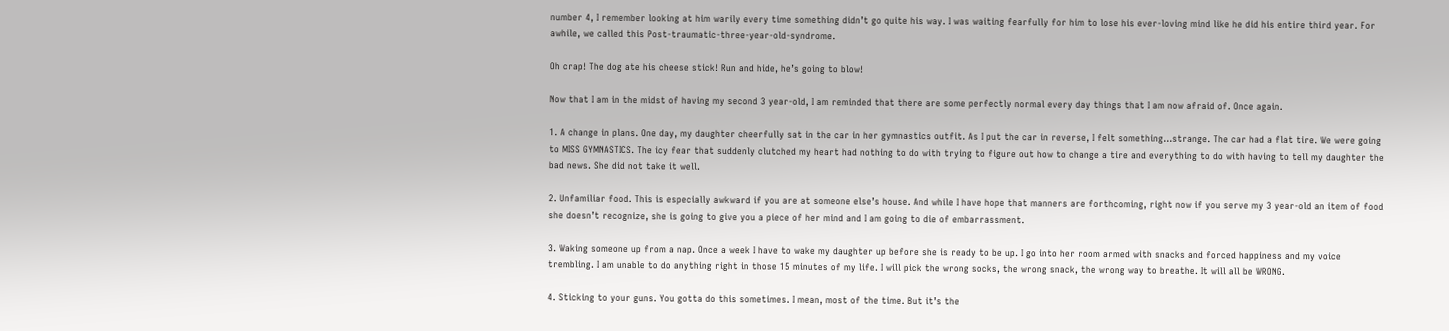number 4, I remember looking at him warily every time something didn’t go quite his way. I was waiting fearfully for him to lose his ever-loving mind like he did his entire third year. For awhile, we called this Post-traumatic-three-year-old-syndrome.

Oh crap! The dog ate his cheese stick! Run and hide, he’s going to blow!

Now that I am in the midst of having my second 3 year-old, I am reminded that there are some perfectly normal every day things that I am now afraid of. Once again.

1. A change in plans. One day, my daughter cheerfully sat in the car in her gymnastics outfit. As I put the car in reverse, I felt something…strange. The car had a flat tire. We were going to MISS GYMNASTICS. The icy fear that suddenly clutched my heart had nothing to do with trying to figure out how to change a tire and everything to do with having to tell my daughter the bad news. She did not take it well.

2. Unfamiliar food. This is especially awkward if you are at someone else’s house. And while I have hope that manners are forthcoming, right now if you serve my 3 year-old an item of food she doesn’t recognize, she is going to give you a piece of her mind and I am going to die of embarrassment.

3. Waking someone up from a nap. Once a week I have to wake my daughter up before she is ready to be up. I go into her room armed with snacks and forced happiness and my voice trembling. I am unable to do anything right in those 15 minutes of my life. I will pick the wrong socks, the wrong snack, the wrong way to breathe. It will all be WRONG.

4. Sticking to your guns. You gotta do this sometimes. I mean, most of the time. But it’s the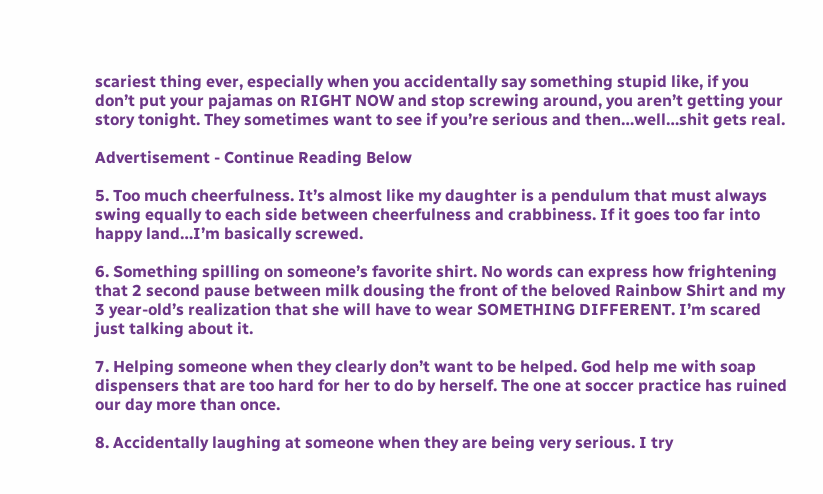scariest thing ever, especially when you accidentally say something stupid like, if you don’t put your pajamas on RIGHT NOW and stop screwing around, you aren’t getting your story tonight. They sometimes want to see if you’re serious and then…well…shit gets real.

Advertisement - Continue Reading Below

5. Too much cheerfulness. It’s almost like my daughter is a pendulum that must always swing equally to each side between cheerfulness and crabbiness. If it goes too far into happy land…I’m basically screwed.

6. Something spilling on someone’s favorite shirt. No words can express how frightening that 2 second pause between milk dousing the front of the beloved Rainbow Shirt and my 3 year-old’s realization that she will have to wear SOMETHING DIFFERENT. I’m scared just talking about it.

7. Helping someone when they clearly don’t want to be helped. God help me with soap dispensers that are too hard for her to do by herself. The one at soccer practice has ruined our day more than once.

8. Accidentally laughing at someone when they are being very serious. I try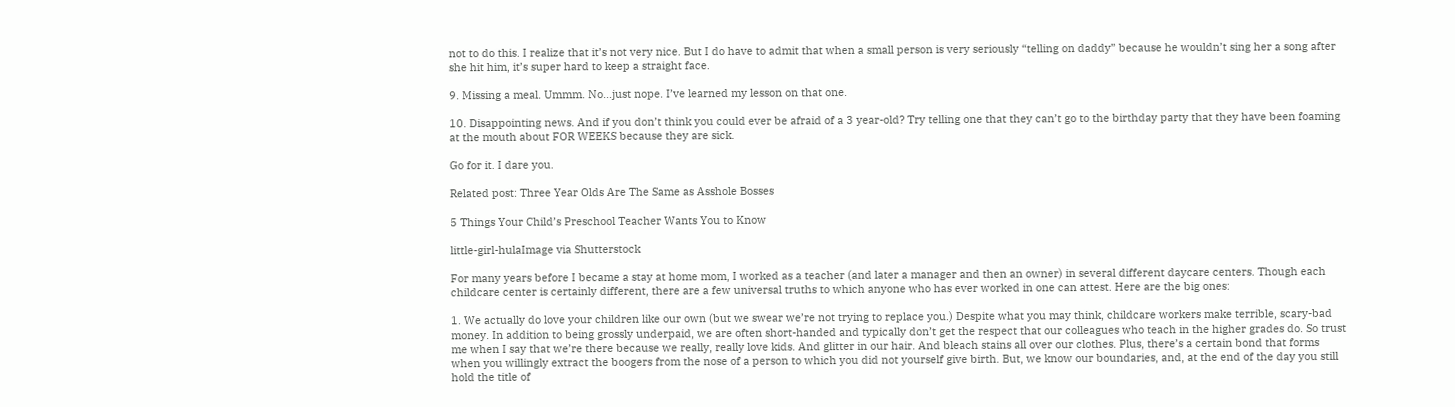not to do this. I realize that it’s not very nice. But I do have to admit that when a small person is very seriously “telling on daddy” because he wouldn’t sing her a song after she hit him, it’s super hard to keep a straight face.

9. Missing a meal. Ummm. No…just nope. I’ve learned my lesson on that one.

10. Disappointing news. And if you don’t think you could ever be afraid of a 3 year-old? Try telling one that they can’t go to the birthday party that they have been foaming at the mouth about FOR WEEKS because they are sick.

Go for it. I dare you.

Related post: Three Year Olds Are The Same as Asshole Bosses

5 Things Your Child’s Preschool Teacher Wants You to Know

little-girl-hulaImage via Shutterstock

For many years before I became a stay at home mom, I worked as a teacher (and later a manager and then an owner) in several different daycare centers. Though each childcare center is certainly different, there are a few universal truths to which anyone who has ever worked in one can attest. Here are the big ones:

1. We actually do love your children like our own (but we swear we’re not trying to replace you.) Despite what you may think, childcare workers make terrible, scary-bad money. In addition to being grossly underpaid, we are often short-handed and typically don’t get the respect that our colleagues who teach in the higher grades do. So trust me when I say that we’re there because we really, really love kids. And glitter in our hair. And bleach stains all over our clothes. Plus, there’s a certain bond that forms when you willingly extract the boogers from the nose of a person to which you did not yourself give birth. But, we know our boundaries, and, at the end of the day you still hold the title of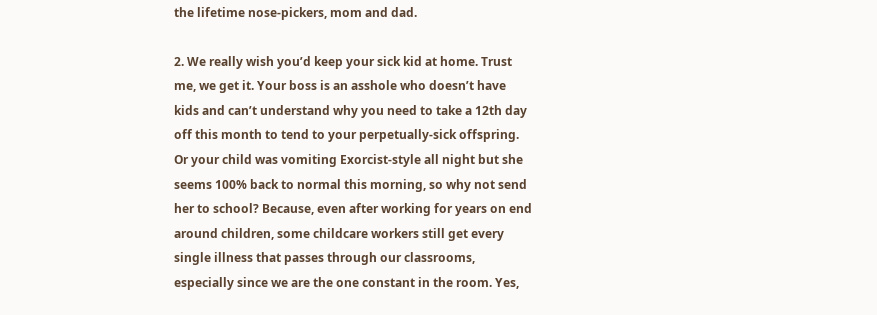the lifetime nose-pickers, mom and dad.

2. We really wish you’d keep your sick kid at home. Trust me, we get it. Your boss is an asshole who doesn’t have kids and can’t understand why you need to take a 12th day off this month to tend to your perpetually-sick offspring. Or your child was vomiting Exorcist-style all night but she seems 100% back to normal this morning, so why not send her to school? Because, even after working for years on end around children, some childcare workers still get every single illness that passes through our classrooms, especially since we are the one constant in the room. Yes,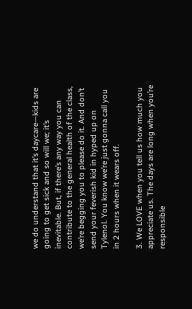we do understand that it’s daycare—kids are going to get sick and so will we; it’s inevitable. But, if there’s any way you can contribute to the general health of the class, we’re begging you to please do it. And don’t send your feverish kid in hyped up on Tylenol. You know we’re just gonna call you in 2 hours when it wears off.

3. We LOVE when you tell us how much you appreciate us. The days are long when you’re responsible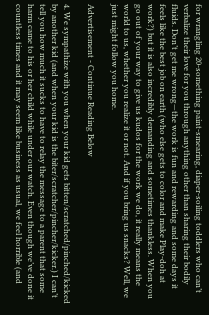for wrangling 20-something paint-smearing, diaper-soiling toddlers who can’t verbalize their love for you through anything other than sharing their bodily fluids. Don’t get me wrong—the work is fun and rewarding and some days it feels like the best job on earth (who else gets to color and make Play-doh at work?) but it is also incredibly demanding and sometimes thankless. When you go out of your way to give us kudos for the work we do, it really means the world to us, whether you realize it or not. And if you bring us snacks? Well, we just might follow you home.

Advertisement - Continue Reading Below

4. We sympathize with you when your kid gets bitten/scratched/pinched/kicked by another kid (and when your kid is the biter/scratcher/pincher/kicker.) I can’t tell you how much it sucks to have to relay the message to a parent that some harm came to his or her child while under our watch. Even though we’ve done it countless times and it may seem like business as usual, we feel horrible (and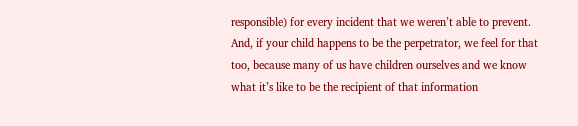responsible) for every incident that we weren’t able to prevent. And, if your child happens to be the perpetrator, we feel for that too, because many of us have children ourselves and we know what it’s like to be the recipient of that information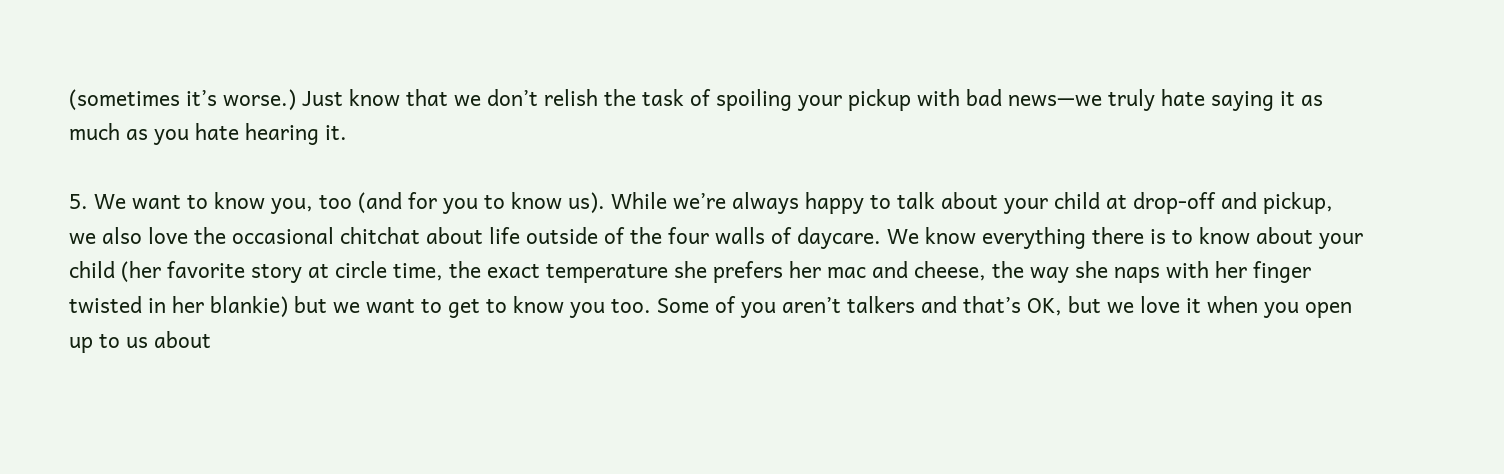(sometimes it’s worse.) Just know that we don’t relish the task of spoiling your pickup with bad news—we truly hate saying it as much as you hate hearing it.

5. We want to know you, too (and for you to know us). While we’re always happy to talk about your child at drop-off and pickup, we also love the occasional chitchat about life outside of the four walls of daycare. We know everything there is to know about your child (her favorite story at circle time, the exact temperature she prefers her mac and cheese, the way she naps with her finger twisted in her blankie) but we want to get to know you too. Some of you aren’t talkers and that’s OK, but we love it when you open up to us about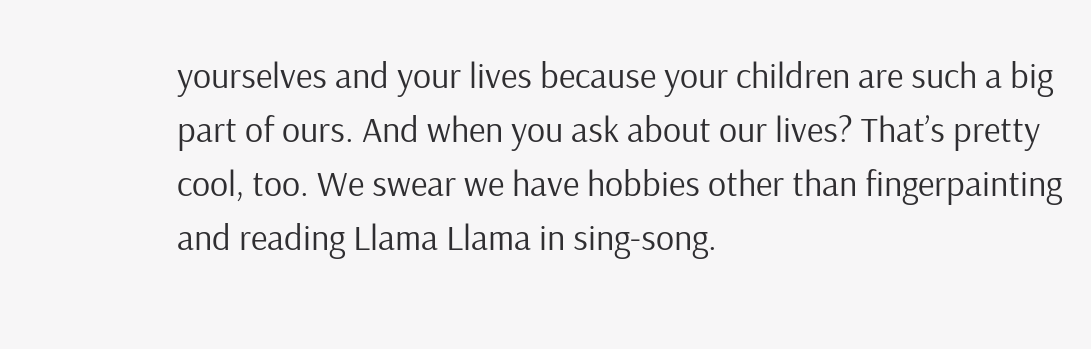yourselves and your lives because your children are such a big part of ours. And when you ask about our lives? That’s pretty cool, too. We swear we have hobbies other than fingerpainting and reading Llama Llama in sing-song.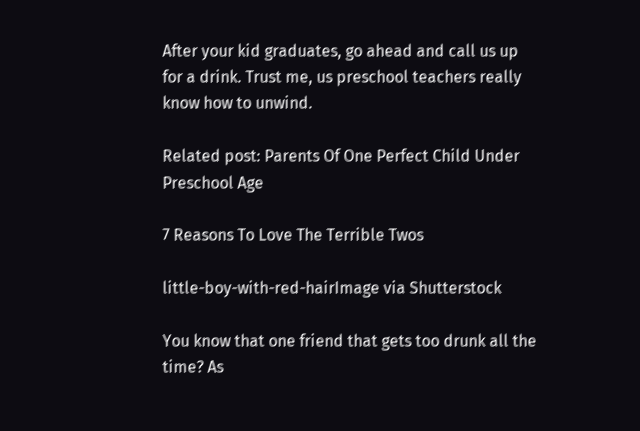After your kid graduates, go ahead and call us up for a drink. Trust me, us preschool teachers really know how to unwind.

Related post: Parents Of One Perfect Child Under Preschool Age

7 Reasons To Love The Terrible Twos

little-boy-with-red-hairImage via Shutterstock

You know that one friend that gets too drunk all the time? As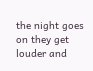the night goes on they get louder and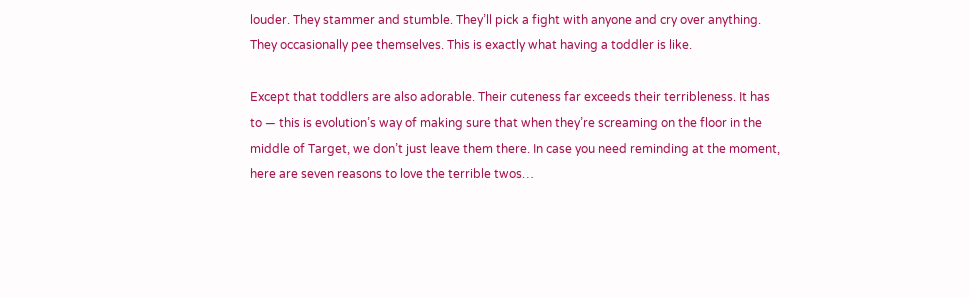louder. They stammer and stumble. They’ll pick a fight with anyone and cry over anything. They occasionally pee themselves. This is exactly what having a toddler is like.

Except that toddlers are also adorable. Their cuteness far exceeds their terribleness. It has to — this is evolution’s way of making sure that when they’re screaming on the floor in the middle of Target, we don’t just leave them there. In case you need reminding at the moment, here are seven reasons to love the terrible twos…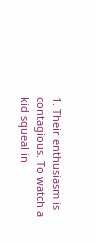1. Their enthusiasm is contagious. To watch a kid squeal in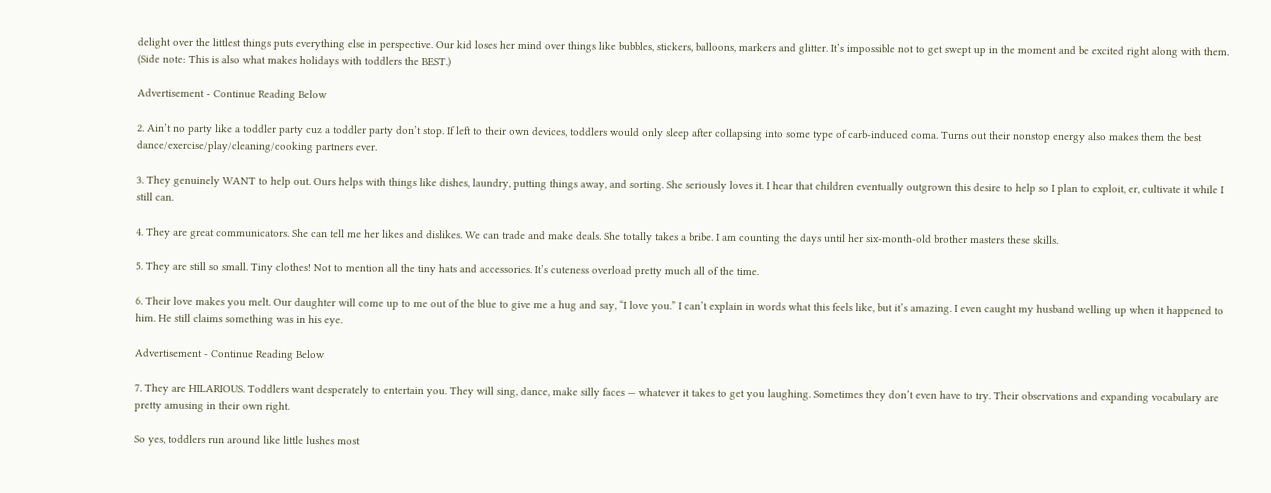delight over the littlest things puts everything else in perspective. Our kid loses her mind over things like bubbles, stickers, balloons, markers and glitter. It’s impossible not to get swept up in the moment and be excited right along with them. (Side note: This is also what makes holidays with toddlers the BEST.)

Advertisement - Continue Reading Below

2. Ain’t no party like a toddler party cuz a toddler party don’t stop. If left to their own devices, toddlers would only sleep after collapsing into some type of carb-induced coma. Turns out their nonstop energy also makes them the best dance/exercise/play/cleaning/cooking partners ever.

3. They genuinely WANT to help out. Ours helps with things like dishes, laundry, putting things away, and sorting. She seriously loves it. I hear that children eventually outgrown this desire to help so I plan to exploit, er, cultivate it while I still can.

4. They are great communicators. She can tell me her likes and dislikes. We can trade and make deals. She totally takes a bribe. I am counting the days until her six-month-old brother masters these skills.

5. They are still so small. Tiny clothes! Not to mention all the tiny hats and accessories. It’s cuteness overload pretty much all of the time.

6. Their love makes you melt. Our daughter will come up to me out of the blue to give me a hug and say, “I love you.” I can’t explain in words what this feels like, but it’s amazing. I even caught my husband welling up when it happened to him. He still claims something was in his eye.

Advertisement - Continue Reading Below

7. They are HILARIOUS. Toddlers want desperately to entertain you. They will sing, dance, make silly faces — whatever it takes to get you laughing. Sometimes they don’t even have to try. Their observations and expanding vocabulary are pretty amusing in their own right.

So yes, toddlers run around like little lushes most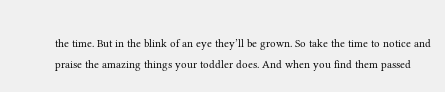the time. But in the blink of an eye they’ll be grown. So take the time to notice and praise the amazing things your toddler does. And when you find them passed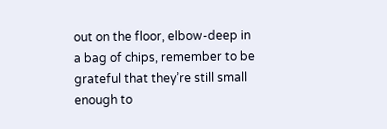out on the floor, elbow-deep in a bag of chips, remember to be grateful that they’re still small enough to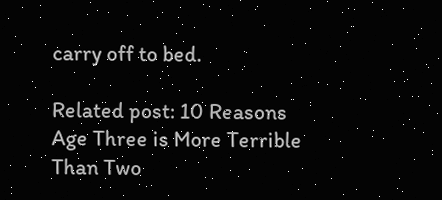carry off to bed.

Related post: 10 Reasons Age Three is More Terrible Than Two